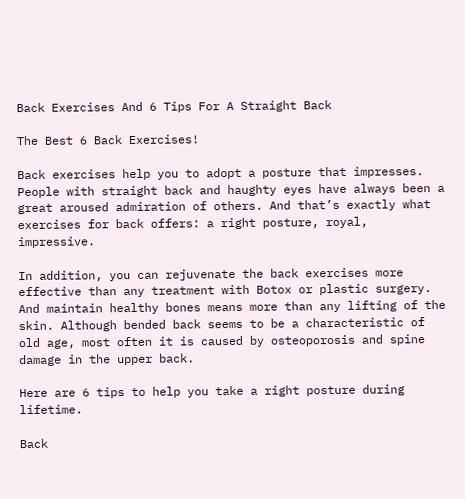Back Exercises And 6 Tips For A Straight Back

The Best 6 Back Exercises!

Back exercises help you to adopt a posture that impresses. People with straight back and haughty eyes have always been a great aroused admiration of others. And that’s exactly what exercises for back offers: a right posture, royal, impressive.

In addition, you can rejuvenate the back exercises more effective than any treatment with Botox or plastic surgery. And maintain healthy bones means more than any lifting of the skin. Although bended back seems to be a characteristic of old age, most often it is caused by osteoporosis and spine damage in the upper back.

Here are 6 tips to help you take a right posture during lifetime.

Back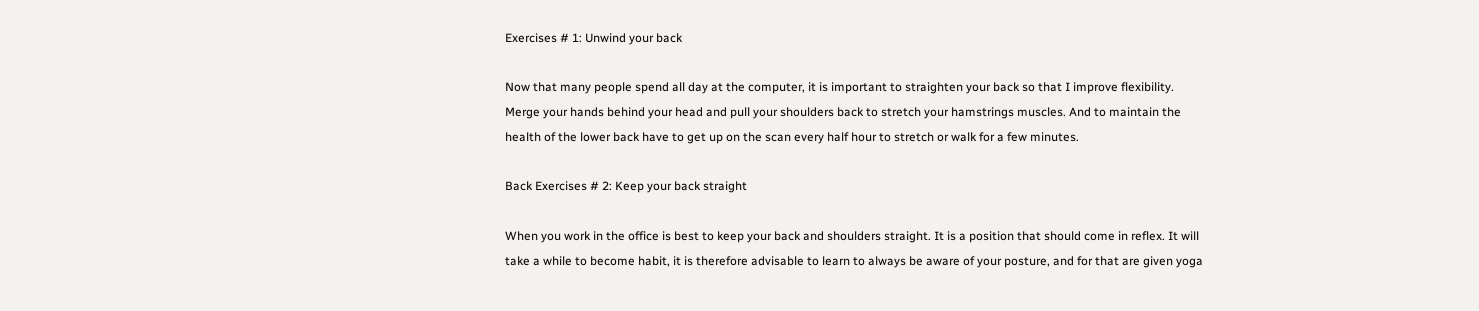Exercises # 1: Unwind your back

Now that many people spend all day at the computer, it is important to straighten your back so that I improve flexibility. Merge your hands behind your head and pull your shoulders back to stretch your hamstrings muscles. And to maintain the health of the lower back have to get up on the scan every half hour to stretch or walk for a few minutes.

Back Exercises # 2: Keep your back straight

When you work in the office is best to keep your back and shoulders straight. It is a position that should come in reflex. It will take a while to become habit, it is therefore advisable to learn to always be aware of your posture, and for that are given yoga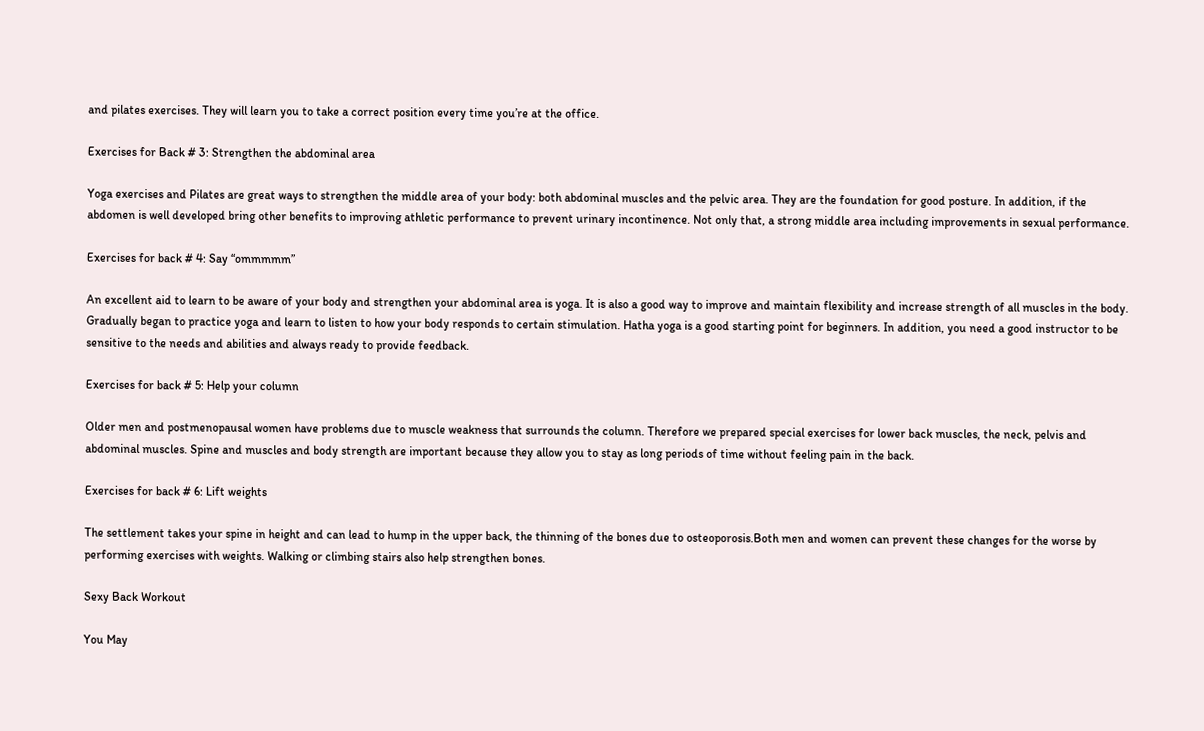and pilates exercises. They will learn you to take a correct position every time you’re at the office.

Exercises for Back # 3: Strengthen the abdominal area

Yoga exercises and Pilates are great ways to strengthen the middle area of your body: both abdominal muscles and the pelvic area. They are the foundation for good posture. In addition, if the abdomen is well developed bring other benefits to improving athletic performance to prevent urinary incontinence. Not only that, a strong middle area including improvements in sexual performance.

Exercises for back # 4: Say “ommmmm”

An excellent aid to learn to be aware of your body and strengthen your abdominal area is yoga. It is also a good way to improve and maintain flexibility and increase strength of all muscles in the body. Gradually began to practice yoga and learn to listen to how your body responds to certain stimulation. Hatha yoga is a good starting point for beginners. In addition, you need a good instructor to be sensitive to the needs and abilities and always ready to provide feedback.

Exercises for back # 5: Help your column

Older men and postmenopausal women have problems due to muscle weakness that surrounds the column. Therefore we prepared special exercises for lower back muscles, the neck, pelvis and abdominal muscles. Spine and muscles and body strength are important because they allow you to stay as long periods of time without feeling pain in the back.

Exercises for back # 6: Lift weights

The settlement takes your spine in height and can lead to hump in the upper back, the thinning of the bones due to osteoporosis.Both men and women can prevent these changes for the worse by performing exercises with weights. Walking or climbing stairs also help strengthen bones.

Sexy Back Workout

You May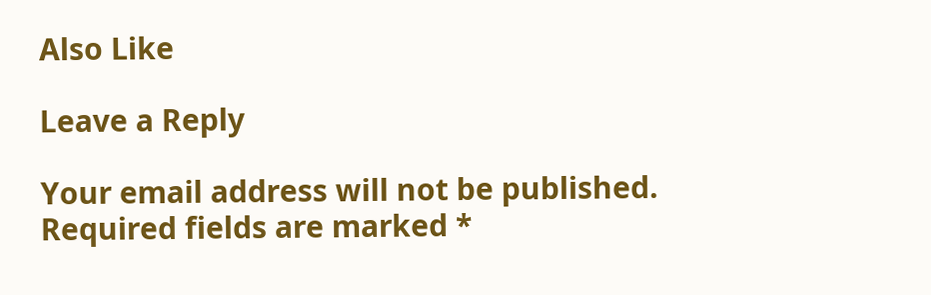Also Like

Leave a Reply

Your email address will not be published. Required fields are marked *